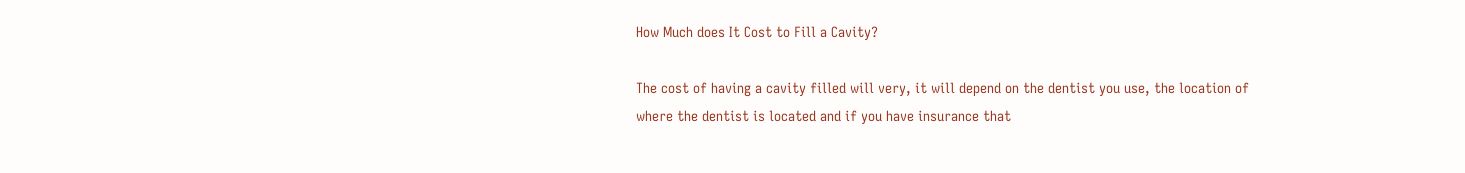How Much does It Cost to Fill a Cavity?

The cost of having a cavity filled will very, it will depend on the dentist you use, the location of where the dentist is located and if you have insurance that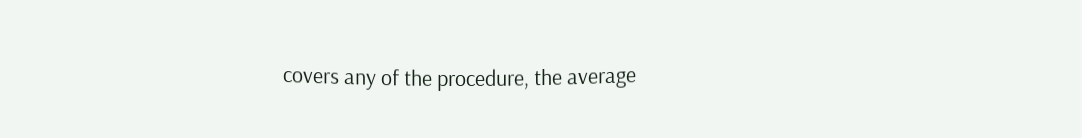covers any of the procedure, the average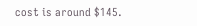cost is around $145.